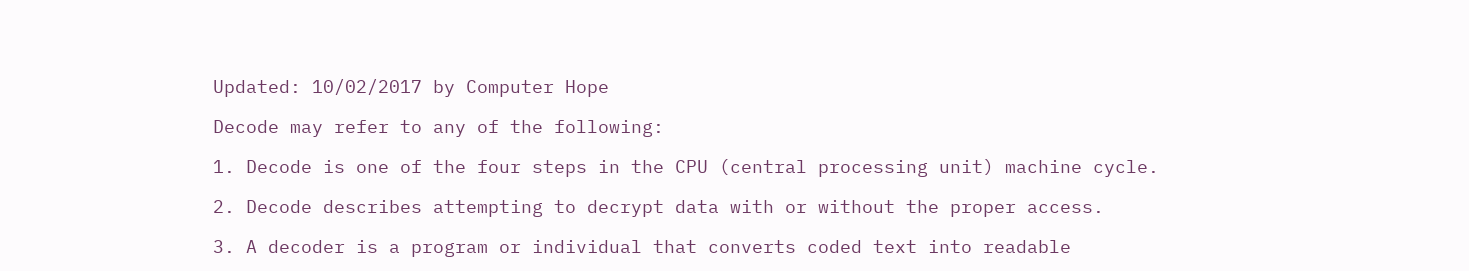Updated: 10/02/2017 by Computer Hope

Decode may refer to any of the following:

1. Decode is one of the four steps in the CPU (central processing unit) machine cycle.

2. Decode describes attempting to decrypt data with or without the proper access.

3. A decoder is a program or individual that converts coded text into readable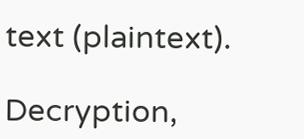text (plaintext).

Decryption,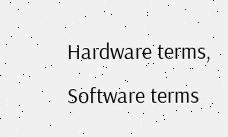Hardware terms, Software terms